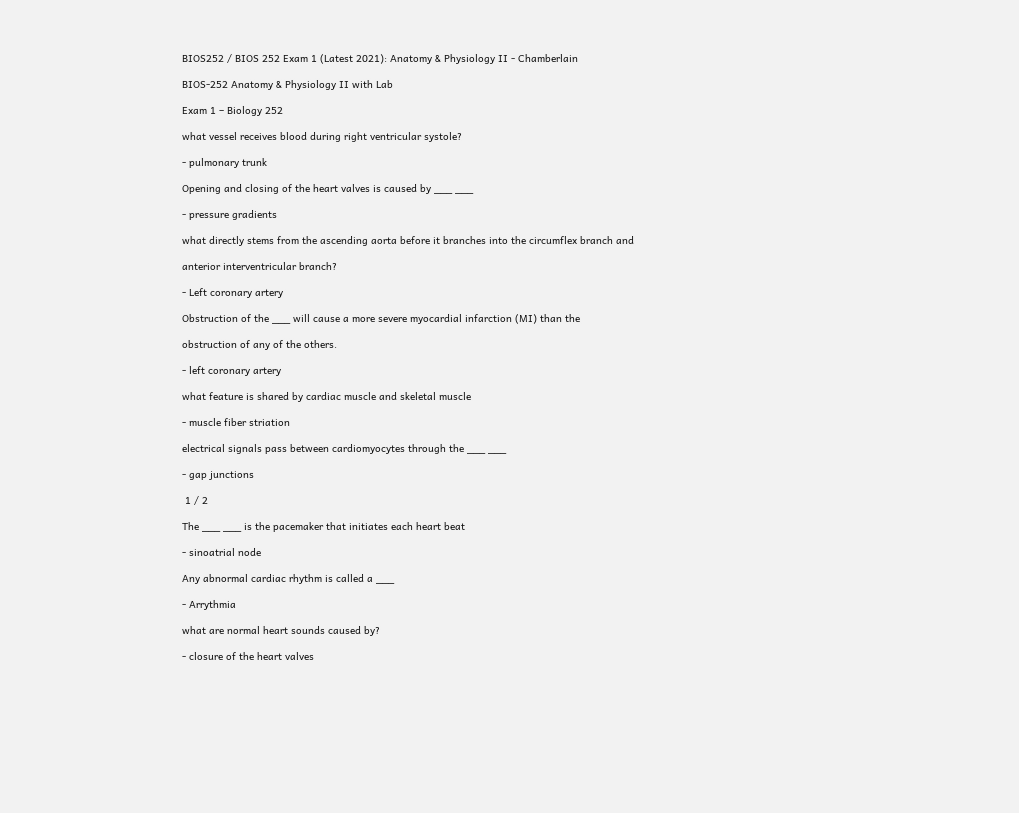BIOS252 / BIOS 252 Exam 1 (Latest 2021): Anatomy & Physiology II - Chamberlain

BIOS-252 Anatomy & Physiology II with Lab

Exam 1 – Biology 252

what vessel receives blood during right ventricular systole?

- pulmonary trunk

Opening and closing of the heart valves is caused by ___ ___

- pressure gradients

what directly stems from the ascending aorta before it branches into the circumflex branch and

anterior interventricular branch?

- Left coronary artery

Obstruction of the ___ will cause a more severe myocardial infarction (MI) than the

obstruction of any of the others.

- left coronary artery

what feature is shared by cardiac muscle and skeletal muscle

- muscle fiber striation

electrical signals pass between cardiomyocytes through the ___ ___

- gap junctions

 1 / 2

The ___ ___ is the pacemaker that initiates each heart beat

- sinoatrial node

Any abnormal cardiac rhythm is called a ___

- Arrythmia

what are normal heart sounds caused by?

- closure of the heart valves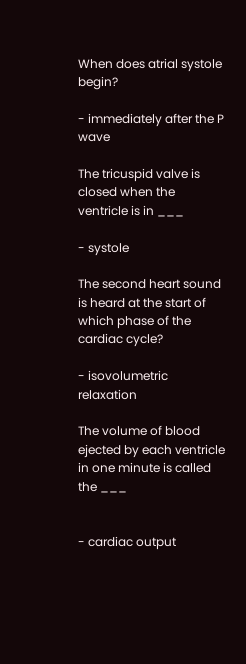When does atrial systole begin?

- immediately after the P wave

The tricuspid valve is closed when the ventricle is in ___

- systole

The second heart sound is heard at the start of which phase of the cardiac cycle?

- isovolumetric relaxation

The volume of blood ejected by each ventricle in one minute is called the ___


- cardiac output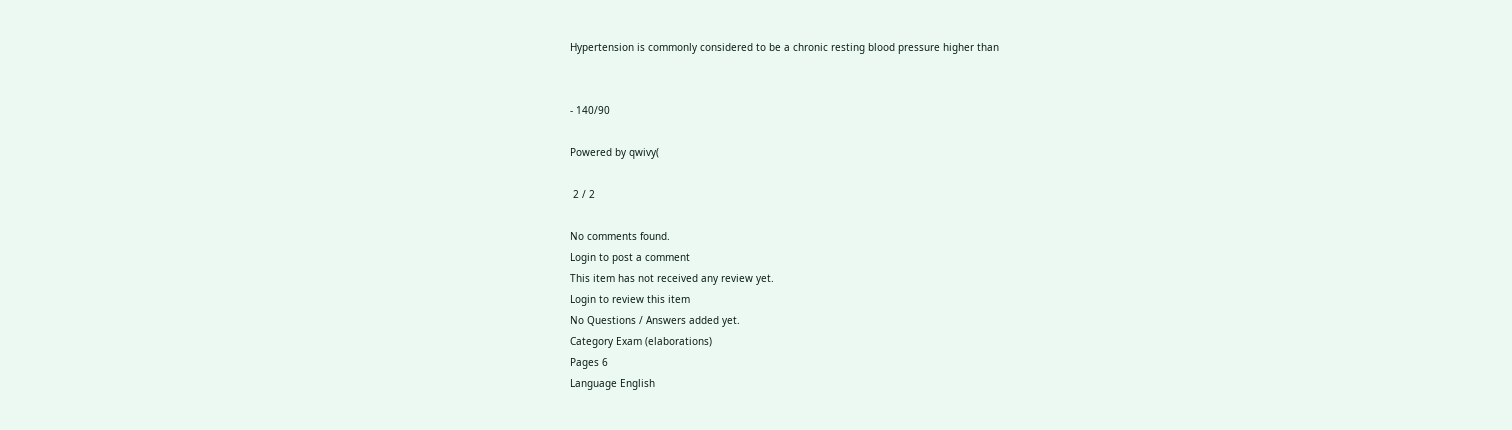Hypertension is commonly considered to be a chronic resting blood pressure higher than


- 140/90

Powered by qwivy(

 2 / 2

No comments found.
Login to post a comment
This item has not received any review yet.
Login to review this item
No Questions / Answers added yet.
Category Exam (elaborations)
Pages 6
Language English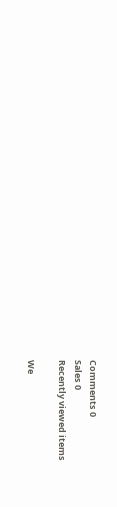Comments 0
Sales 0
Recently viewed items

We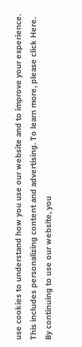use cookies to understand how you use our website and to improve your experience. This includes personalizing content and advertising. To learn more, please click Here. By continuing to use our website, you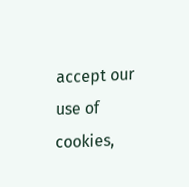accept our use of cookies,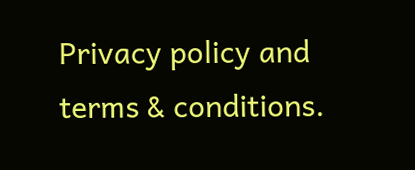Privacy policy and terms & conditions.